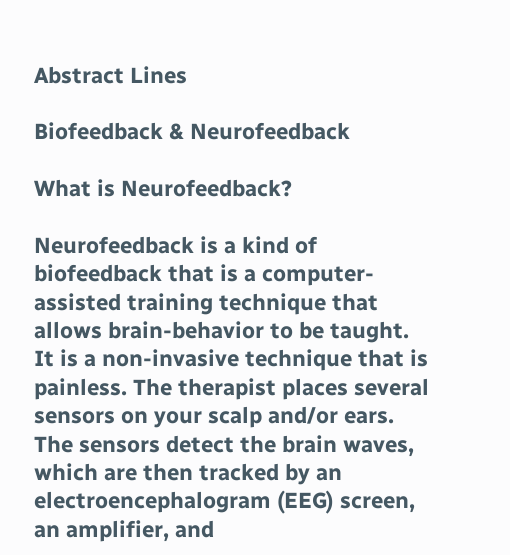Abstract Lines

Biofeedback & Neurofeedback

What is Neurofeedback?

Neurofeedback is a kind of biofeedback that is a computer-assisted training technique that allows brain-behavior to be taught. It is a non-invasive technique that is painless. The therapist places several sensors on your scalp and/or ears. The sensors detect the brain waves, which are then tracked by an electroencephalogram (EEG) screen, an amplifier, and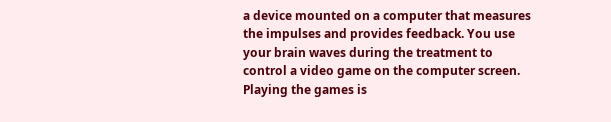a device mounted on a computer that measures the impulses and provides feedback. You use your brain waves during the treatment to control a video game on the computer screen. Playing the games is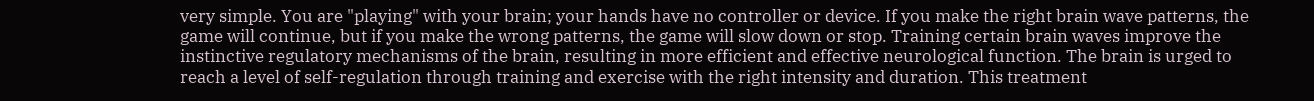very simple. You are "playing" with your brain; your hands have no controller or device. If you make the right brain wave patterns, the game will continue, but if you make the wrong patterns, the game will slow down or stop. Training certain brain waves improve the instinctive regulatory mechanisms of the brain, resulting in more efficient and effective neurological function. The brain is urged to reach a level of self-regulation through training and exercise with the right intensity and duration. This treatment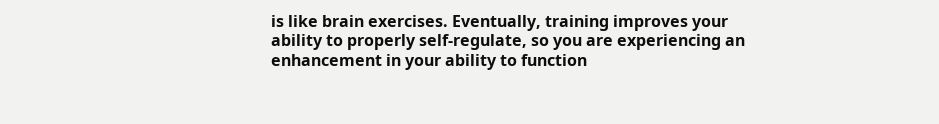is like brain exercises. Eventually, training improves your ability to properly self-regulate, so you are experiencing an enhancement in your ability to function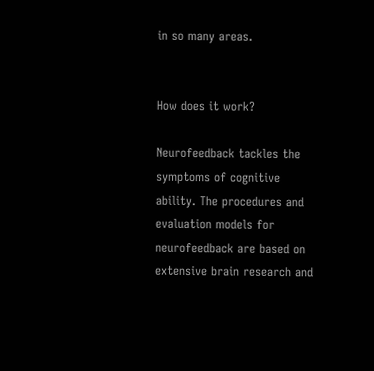in so many areas.


How does it work?

Neurofeedback tackles the symptoms of cognitive ability. The procedures and evaluation models for neurofeedback are based on extensive brain research and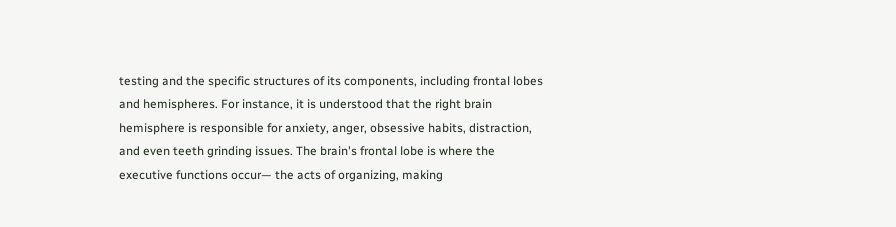testing and the specific structures of its components, including frontal lobes and hemispheres. For instance, it is understood that the right brain hemisphere is responsible for anxiety, anger, obsessive habits, distraction, and even teeth grinding issues. The brain's frontal lobe is where the executive functions occur— the acts of organizing, making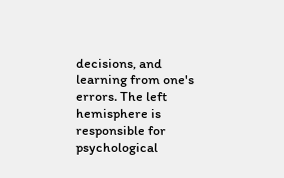decisions, and learning from one's errors. The left hemisphere is responsible for psychological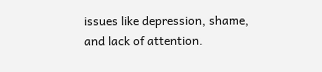issues like depression, shame, and lack of attention.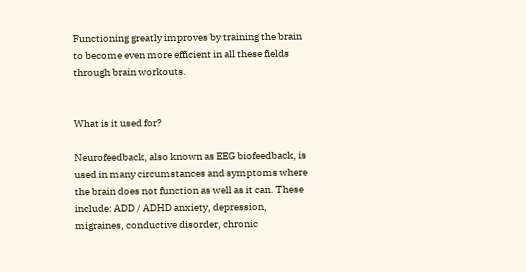Functioning greatly improves by training the brain to become even more efficient in all these fields through brain workouts.


What is it used for?

Neurofeedback, also known as EEG biofeedback, is used in many circumstances and symptoms where the brain does not function as well as it can. These include: ADD / ADHD anxiety, depression, migraines, conductive disorder, chronic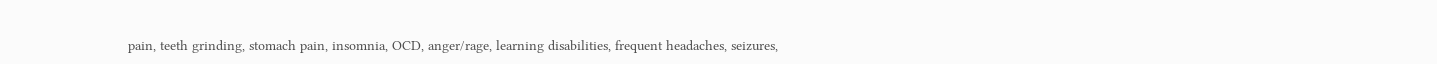pain, teeth grinding, stomach pain, insomnia, OCD, anger/rage, learning disabilities, frequent headaches, seizures,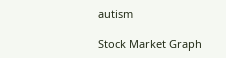autism

Stock Market Graph